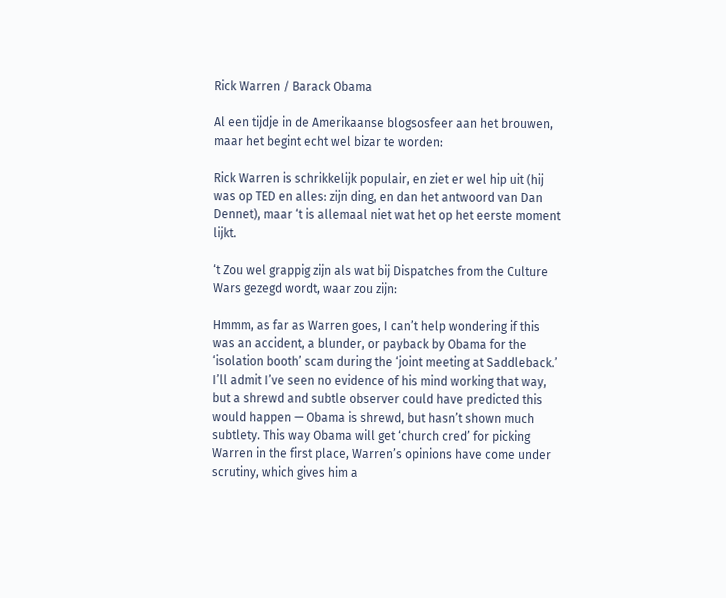Rick Warren / Barack Obama

Al een tijdje in de Amerikaanse blogsosfeer aan het brouwen, maar het begint echt wel bizar te worden:

Rick Warren is schrikkelijk populair, en ziet er wel hip uit (hij was op TED en alles: zijn ding, en dan het antwoord van Dan Dennet), maar ‘t is allemaal niet wat het op het eerste moment lijkt.

‘t Zou wel grappig zijn als wat bij Dispatches from the Culture Wars gezegd wordt, waar zou zijn:

Hmmm, as far as Warren goes, I can’t help wondering if this was an accident, a blunder, or payback by Obama for the ‘isolation booth’ scam during the ‘joint meeting at Saddleback.’ I’ll admit I’ve seen no evidence of his mind working that way, but a shrewd and subtle observer could have predicted this would happen — Obama is shrewd, but hasn’t shown much subtlety. This way Obama will get ‘church cred’ for picking Warren in the first place, Warren’s opinions have come under scrutiny, which gives him a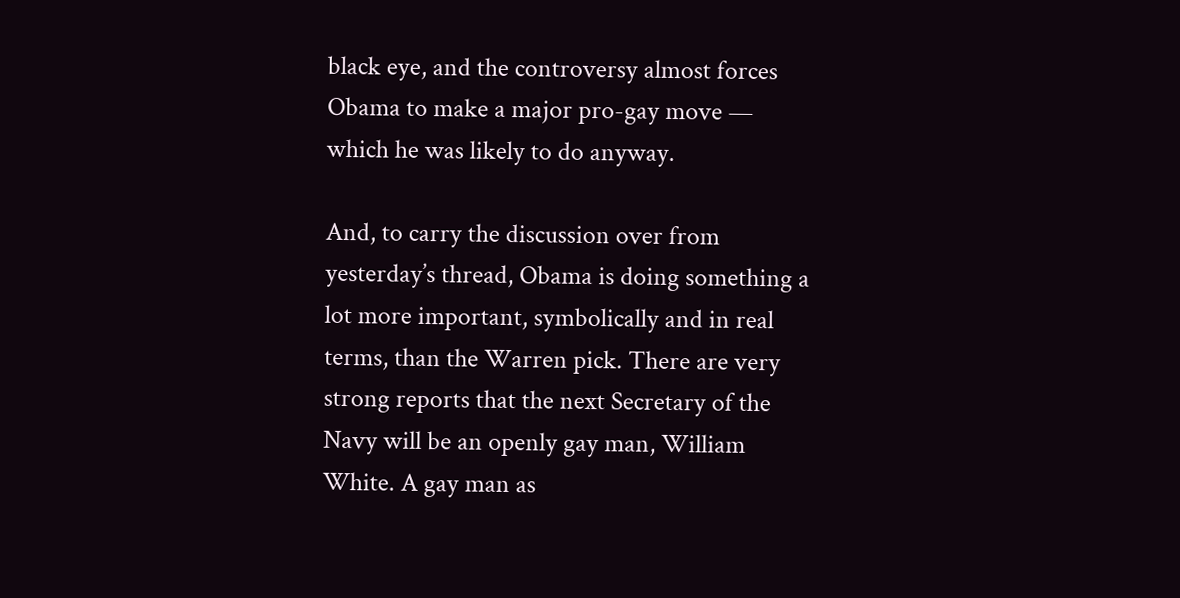black eye, and the controversy almost forces Obama to make a major pro-gay move — which he was likely to do anyway.

And, to carry the discussion over from yesterday’s thread, Obama is doing something a lot more important, symbolically and in real terms, than the Warren pick. There are very strong reports that the next Secretary of the Navy will be an openly gay man, William White. A gay man as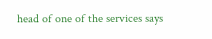head of one of the services says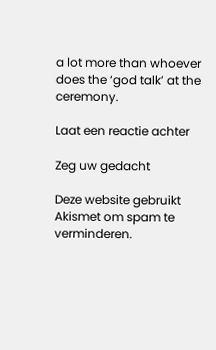a lot more than whoever does the ‘god talk’ at the ceremony.

Laat een reactie achter

Zeg uw gedacht

Deze website gebruikt Akismet om spam te verminderen.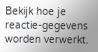Bekijk hoe je reactie-gegevens worden verwerkt.